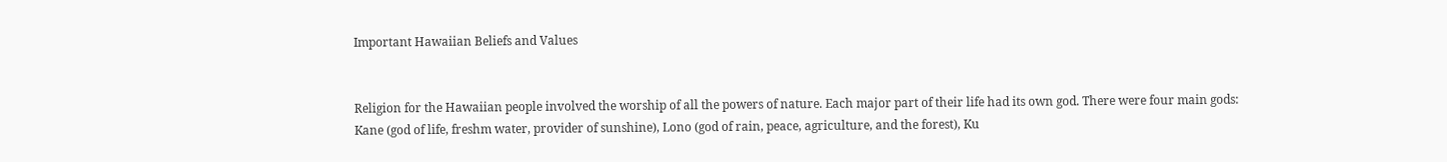Important Hawaiian Beliefs and Values


Religion for the Hawaiian people involved the worship of all the powers of nature. Each major part of their life had its own god. There were four main gods: Kane (god of life, freshm water, provider of sunshine), Lono (god of rain, peace, agriculture, and the forest), Ku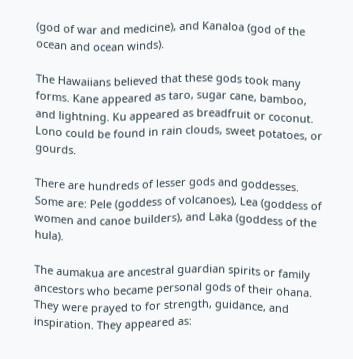(god of war and medicine), and Kanaloa (god of the ocean and ocean winds).

The Hawaiians believed that these gods took many forms. Kane appeared as taro, sugar cane, bamboo, and lightning. Ku appeared as breadfruit or coconut. Lono could be found in rain clouds, sweet potatoes, or gourds.

There are hundreds of lesser gods and goddesses. Some are: Pele (goddess of volcanoes), Lea (goddess of women and canoe builders), and Laka (goddess of the hula).

The aumakua are ancestral guardian spirits or family ancestors who became personal gods of their ohana. They were prayed to for strength, guidance, and inspiration. They appeared as: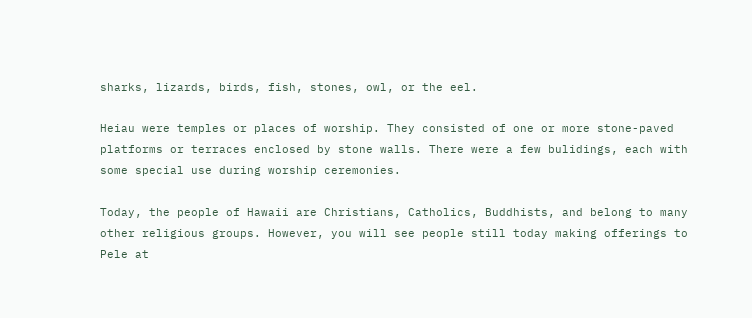sharks, lizards, birds, fish, stones, owl, or the eel.

Heiau were temples or places of worship. They consisted of one or more stone-paved platforms or terraces enclosed by stone walls. There were a few bulidings, each with some special use during worship ceremonies.

Today, the people of Hawaii are Christians, Catholics, Buddhists, and belong to many other religious groups. However, you will see people still today making offerings to Pele at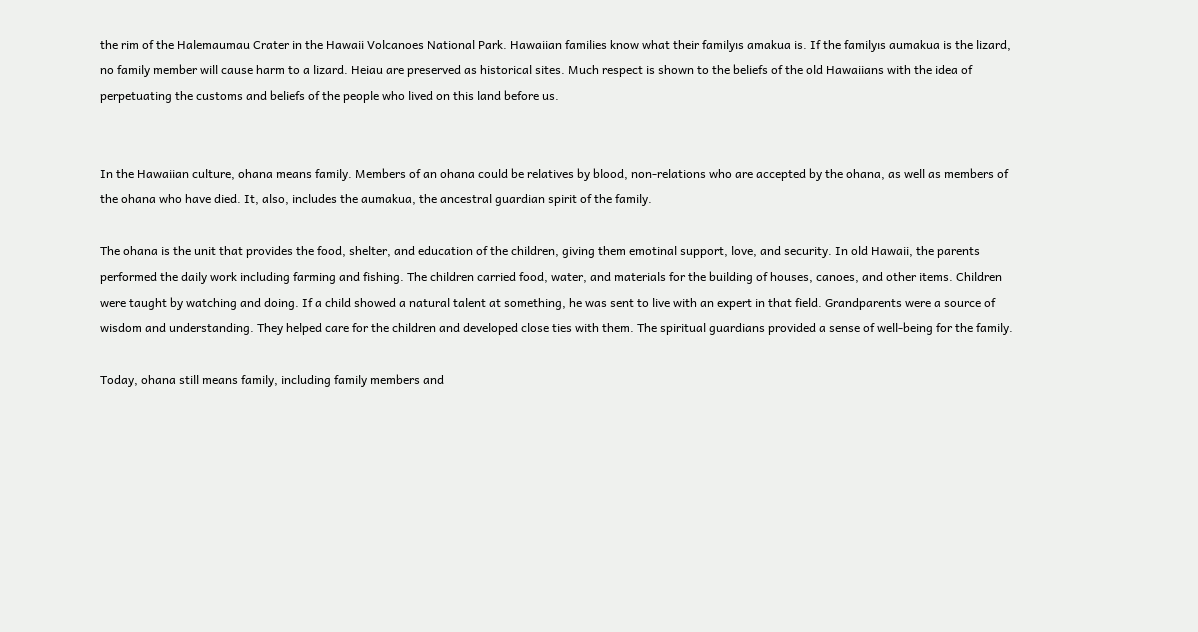the rim of the Halemaumau Crater in the Hawaii Volcanoes National Park. Hawaiian families know what their familyıs amakua is. If the familyıs aumakua is the lizard, no family member will cause harm to a lizard. Heiau are preserved as historical sites. Much respect is shown to the beliefs of the old Hawaiians with the idea of perpetuating the customs and beliefs of the people who lived on this land before us.


In the Hawaiian culture, ohana means family. Members of an ohana could be relatives by blood, non-relations who are accepted by the ohana, as well as members of the ohana who have died. It, also, includes the aumakua, the ancestral guardian spirit of the family.

The ohana is the unit that provides the food, shelter, and education of the children, giving them emotinal support, love, and security. In old Hawaii, the parents performed the daily work including farming and fishing. The children carried food, water, and materials for the building of houses, canoes, and other items. Children were taught by watching and doing. If a child showed a natural talent at something, he was sent to live with an expert in that field. Grandparents were a source of wisdom and understanding. They helped care for the children and developed close ties with them. The spiritual guardians provided a sense of well-being for the family.

Today, ohana still means family, including family members and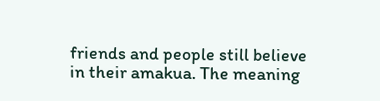friends and people still believe in their amakua. The meaning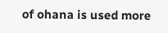of ohana is used more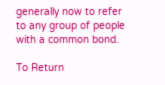generally now to refer to any group of people with a common bond.

To Return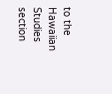to the Hawaiian Studies section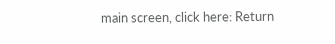main screen, click here: Return